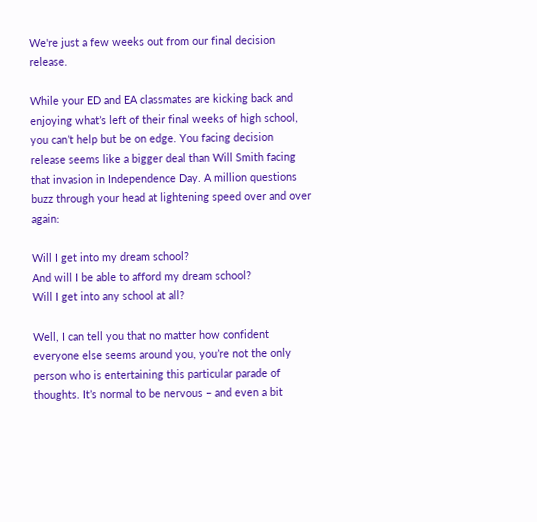We're just a few weeks out from our final decision release.

While your ED and EA classmates are kicking back and enjoying what’s left of their final weeks of high school, you can’t help but be on edge. You facing decision release seems like a bigger deal than Will Smith facing that invasion in Independence Day. A million questions buzz through your head at lightening speed over and over again:

Will I get into my dream school?
And will I be able to afford my dream school?
Will I get into any school at all?

Well, I can tell you that no matter how confident everyone else seems around you, you’re not the only person who is entertaining this particular parade of thoughts. It’s normal to be nervous – and even a bit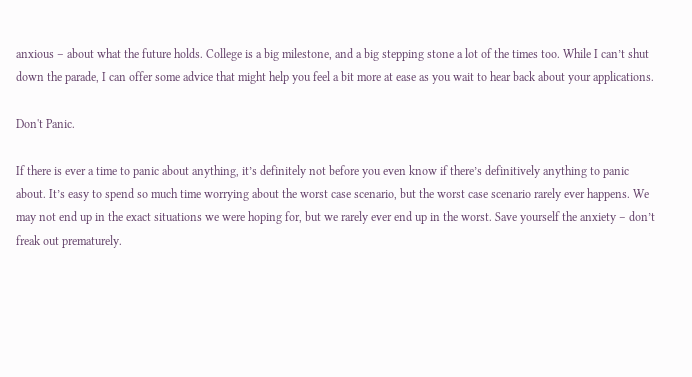anxious – about what the future holds. College is a big milestone, and a big stepping stone a lot of the times too. While I can’t shut down the parade, I can offer some advice that might help you feel a bit more at ease as you wait to hear back about your applications.

Don't Panic.

If there is ever a time to panic about anything, it’s definitely not before you even know if there’s definitively anything to panic about. It’s easy to spend so much time worrying about the worst case scenario, but the worst case scenario rarely ever happens. We may not end up in the exact situations we were hoping for, but we rarely ever end up in the worst. Save yourself the anxiety – don’t freak out prematurely.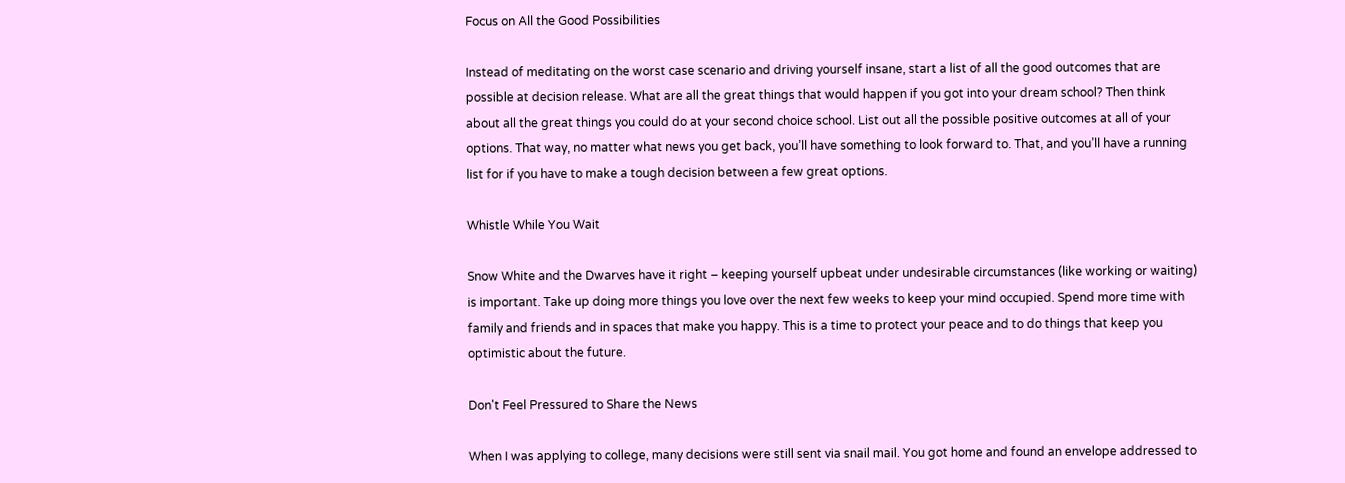Focus on All the Good Possibilities

Instead of meditating on the worst case scenario and driving yourself insane, start a list of all the good outcomes that are possible at decision release. What are all the great things that would happen if you got into your dream school? Then think about all the great things you could do at your second choice school. List out all the possible positive outcomes at all of your options. That way, no matter what news you get back, you’ll have something to look forward to. That, and you’ll have a running list for if you have to make a tough decision between a few great options.

Whistle While You Wait

Snow White and the Dwarves have it right – keeping yourself upbeat under undesirable circumstances (like working or waiting) is important. Take up doing more things you love over the next few weeks to keep your mind occupied. Spend more time with family and friends and in spaces that make you happy. This is a time to protect your peace and to do things that keep you optimistic about the future.

Don't Feel Pressured to Share the News

When I was applying to college, many decisions were still sent via snail mail. You got home and found an envelope addressed to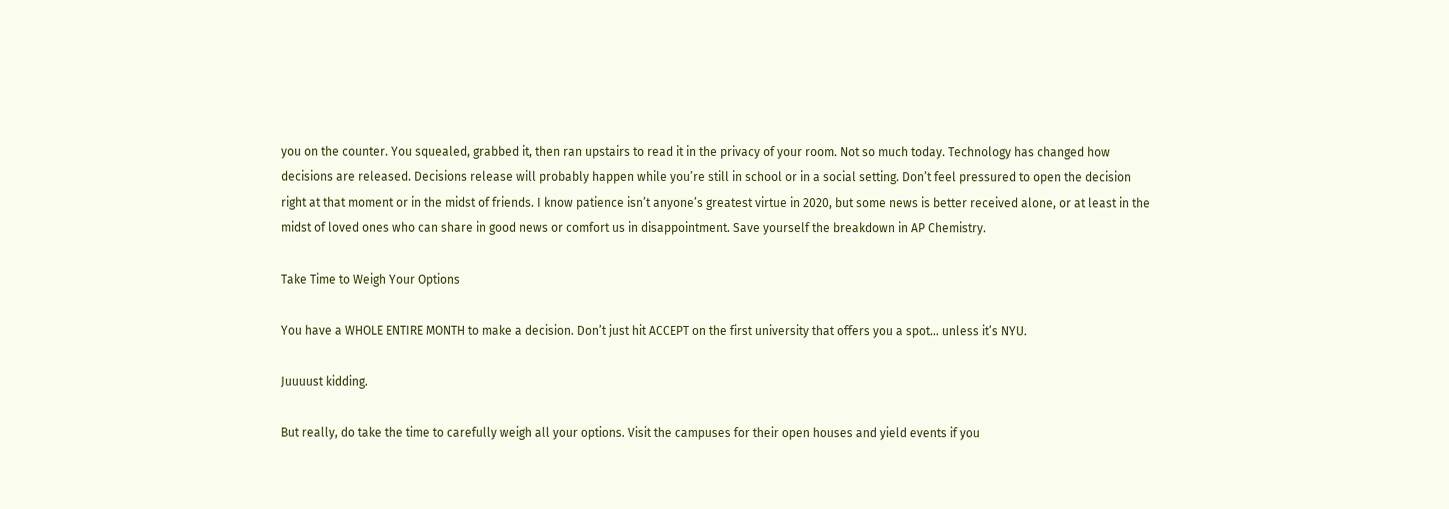you on the counter. You squealed, grabbed it, then ran upstairs to read it in the privacy of your room. Not so much today. Technology has changed how decisions are released. Decisions release will probably happen while you’re still in school or in a social setting. Don’t feel pressured to open the decision right at that moment or in the midst of friends. I know patience isn’t anyone’s greatest virtue in 2020, but some news is better received alone, or at least in the midst of loved ones who can share in good news or comfort us in disappointment. Save yourself the breakdown in AP Chemistry.

Take Time to Weigh Your Options

You have a WHOLE ENTIRE MONTH to make a decision. Don’t just hit ACCEPT on the first university that offers you a spot… unless it’s NYU.

Juuuust kidding.

But really, do take the time to carefully weigh all your options. Visit the campuses for their open houses and yield events if you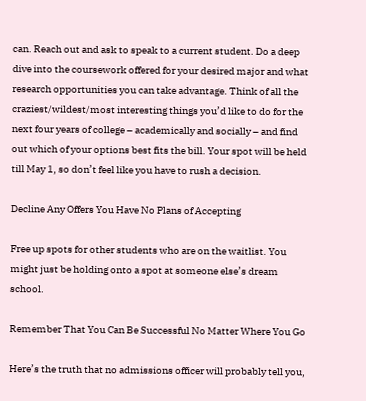can. Reach out and ask to speak to a current student. Do a deep dive into the coursework offered for your desired major and what research opportunities you can take advantage. Think of all the craziest/wildest/most interesting things you’d like to do for the next four years of college – academically and socially – and find out which of your options best fits the bill. Your spot will be held till May 1, so don’t feel like you have to rush a decision.

Decline Any Offers You Have No Plans of Accepting

Free up spots for other students who are on the waitlist. You might just be holding onto a spot at someone else’s dream school.

Remember That You Can Be Successful No Matter Where You Go

Here’s the truth that no admissions officer will probably tell you,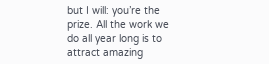but I will: you’re the prize. All the work we do all year long is to attract amazing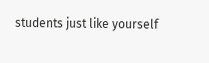students just like yourself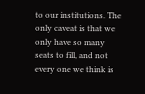to our institutions. The only caveat is that we only have so many seats to fill, and not every one we think is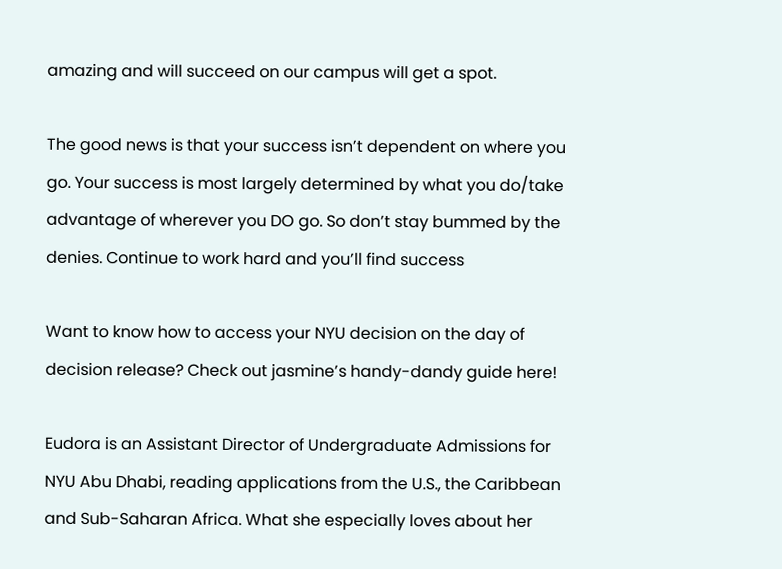amazing and will succeed on our campus will get a spot.

The good news is that your success isn’t dependent on where you go. Your success is most largely determined by what you do/take advantage of wherever you DO go. So don’t stay bummed by the denies. Continue to work hard and you’ll find success

Want to know how to access your NYU decision on the day of decision release? Check out jasmine’s handy-dandy guide here!

Eudora is an Assistant Director of Undergraduate Admissions for NYU Abu Dhabi, reading applications from the U.S., the Caribbean and Sub-Saharan Africa. What she especially loves about her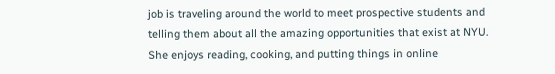job is traveling around the world to meet prospective students and telling them about all the amazing opportunities that exist at NYU. She enjoys reading, cooking, and putting things in online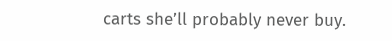carts she’ll probably never buy.